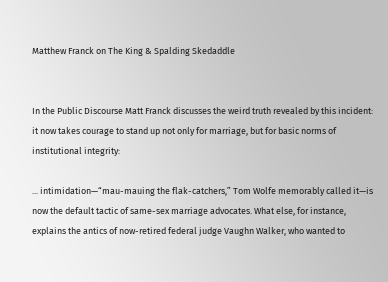Matthew Franck on The King & Spalding Skedaddle


In the Public Discourse Matt Franck discusses the weird truth revealed by this incident: it now takes courage to stand up not only for marriage, but for basic norms of institutional integrity:

... intimidation—“mau-mauing the flak-catchers,” Tom Wolfe memorably called it—is now the default tactic of same-sex marriage advocates. What else, for instance, explains the antics of now-retired federal judge Vaughn Walker, who wanted to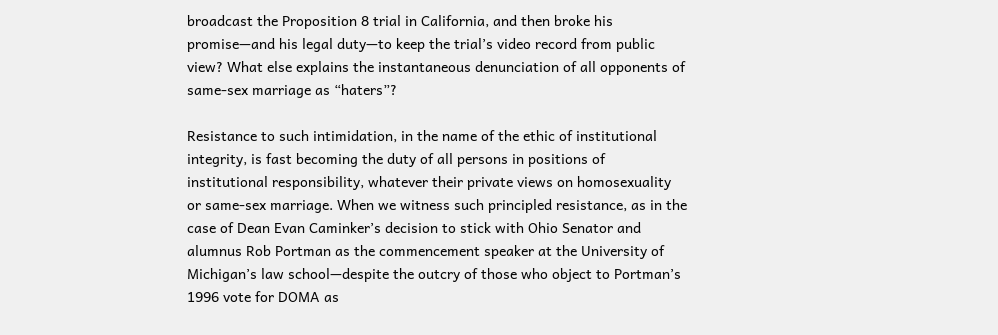broadcast the Proposition 8 trial in California, and then broke his promise—and his legal duty—to keep the trial’s video record from public view? What else explains the instantaneous denunciation of all opponents of same-sex marriage as “haters”?

Resistance to such intimidation, in the name of the ethic of institutional integrity, is fast becoming the duty of all persons in positions of institutional responsibility, whatever their private views on homosexuality or same-sex marriage. When we witness such principled resistance, as in the case of Dean Evan Caminker’s decision to stick with Ohio Senator and alumnus Rob Portman as the commencement speaker at the University of Michigan’s law school—despite the outcry of those who object to Portman’s 1996 vote for DOMA as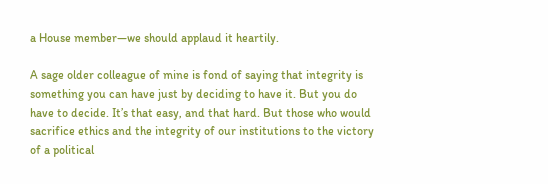a House member—we should applaud it heartily.

A sage older colleague of mine is fond of saying that integrity is something you can have just by deciding to have it. But you do have to decide. It’s that easy, and that hard. But those who would sacrifice ethics and the integrity of our institutions to the victory of a political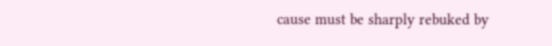cause must be sharply rebuked by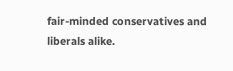fair-minded conservatives and liberals alike.